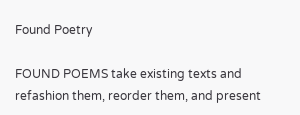Found Poetry

FOUND POEMS take existing texts and refashion them, reorder them, and present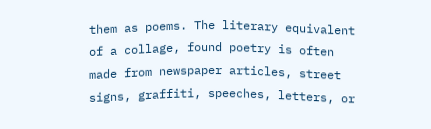them as poems. The literary equivalent of a collage, found poetry is often made from newspaper articles, street signs, graffiti, speeches, letters, or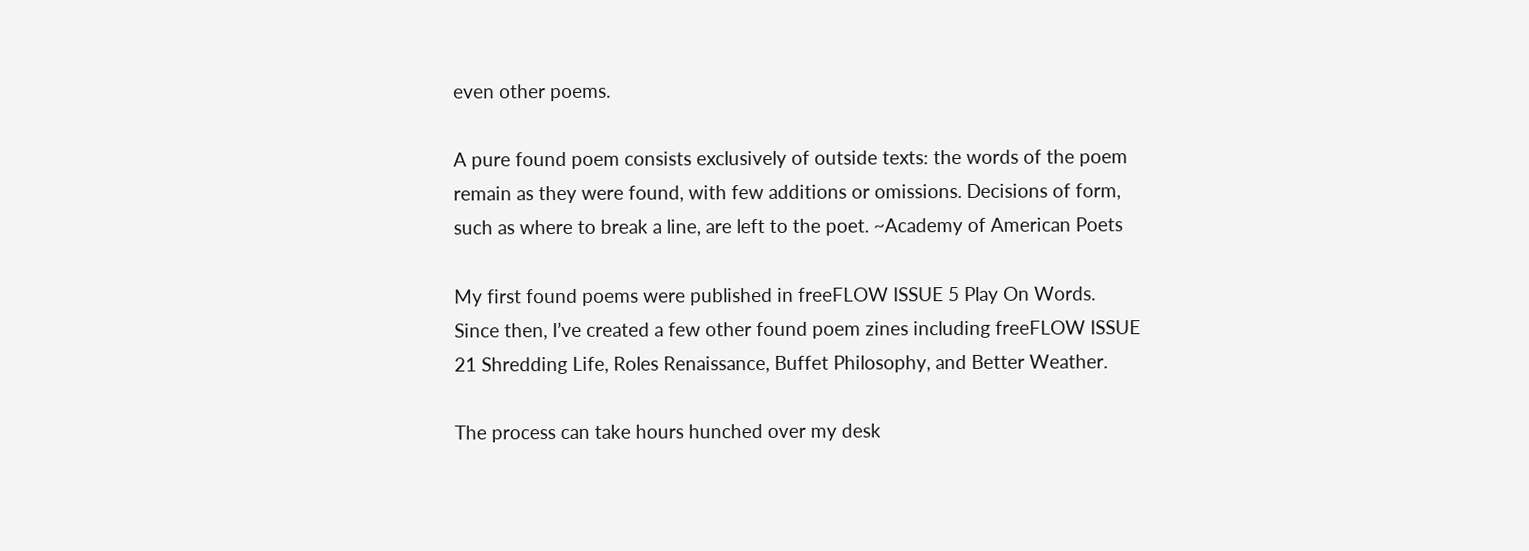even other poems.

A pure found poem consists exclusively of outside texts: the words of the poem remain as they were found, with few additions or omissions. Decisions of form, such as where to break a line, are left to the poet. ~Academy of American Poets

My first found poems were published in freeFLOW ISSUE 5 Play On Words. Since then, I’ve created a few other found poem zines including freeFLOW ISSUE 21 Shredding Life, Roles Renaissance, Buffet Philosophy, and Better Weather.

The process can take hours hunched over my desk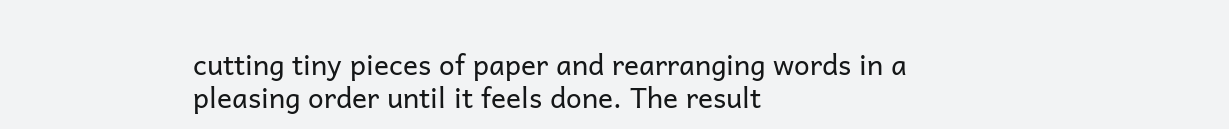cutting tiny pieces of paper and rearranging words in a pleasing order until it feels done. The result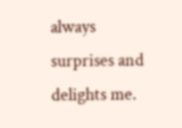always surprises and delights me.